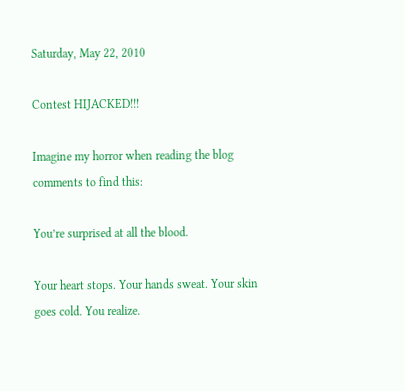Saturday, May 22, 2010

Contest HIJACKED!!!

Imagine my horror when reading the blog comments to find this:

You’re surprised at all the blood.

Your heart stops. Your hands sweat. Your skin goes cold. You realize.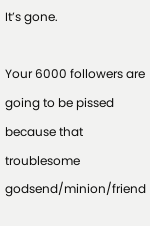It’s gone.

Your 6000 followers are going to be pissed because that troublesome godsend/minion/friend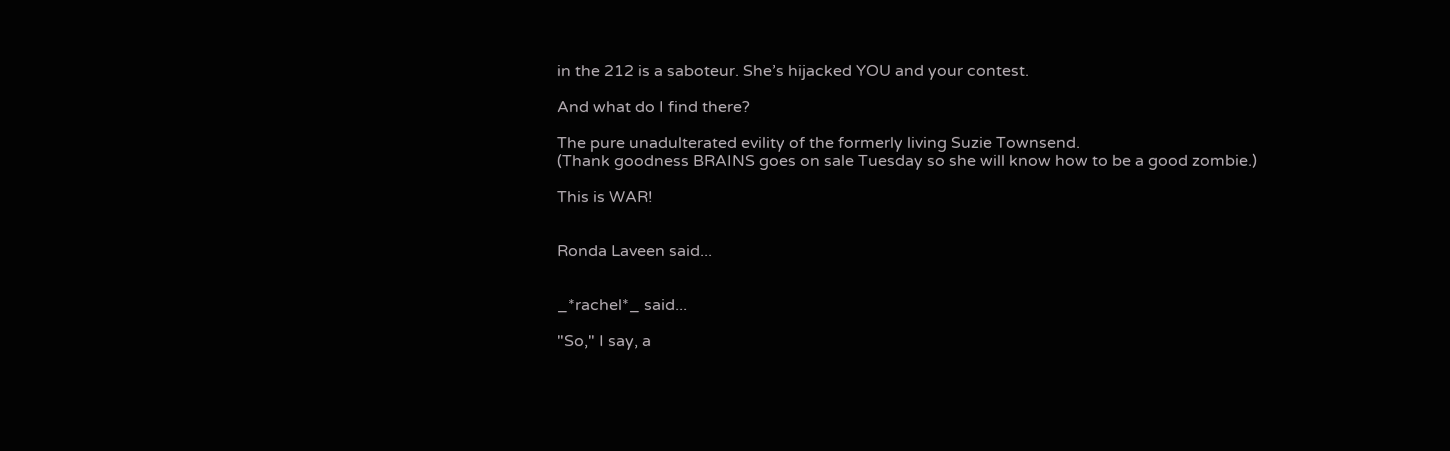in the 212 is a saboteur. She’s hijacked YOU and your contest.

And what do I find there?

The pure unadulterated evility of the formerly living Suzie Townsend.
(Thank goodness BRAINS goes on sale Tuesday so she will know how to be a good zombie.)

This is WAR!


Ronda Laveen said...


_*rachel*_ said...

"So," I say, a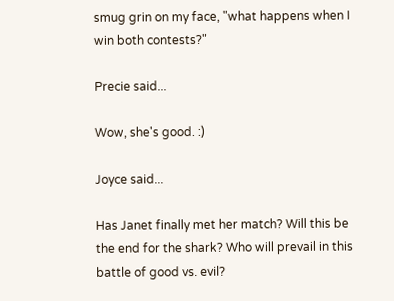smug grin on my face, "what happens when I win both contests?"

Precie said...

Wow, she's good. :)

Joyce said...

Has Janet finally met her match? Will this be the end for the shark? Who will prevail in this battle of good vs. evil?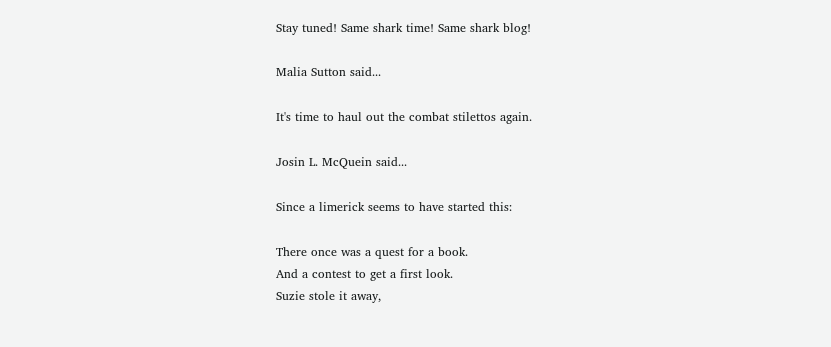Stay tuned! Same shark time! Same shark blog!

Malia Sutton said...

It's time to haul out the combat stilettos again.

Josin L. McQuein said...

Since a limerick seems to have started this:

There once was a quest for a book.
And a contest to get a first look.
Suzie stole it away,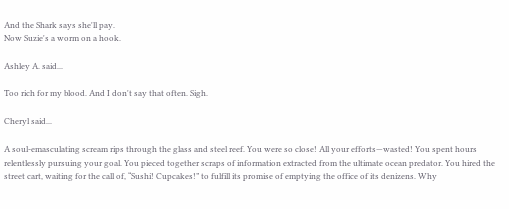And the Shark says she'll pay.
Now Suzie's a worm on a hook.

Ashley A. said...

Too rich for my blood. And I don't say that often. Sigh.

Cheryl said...

A soul-emasculating scream rips through the glass and steel reef. You were so close! All your efforts—wasted! You spent hours relentlessly pursuing your goal. You pieced together scraps of information extracted from the ultimate ocean predator. You hired the street cart, waiting for the call of, “Sushi! Cupcakes!” to fulfill its promise of emptying the office of its denizens. Why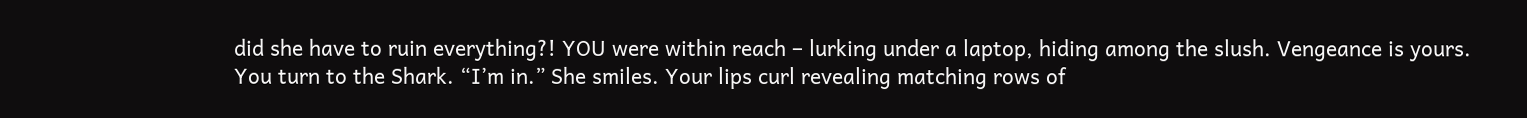did she have to ruin everything?! YOU were within reach – lurking under a laptop, hiding among the slush. Vengeance is yours. You turn to the Shark. “I’m in.” She smiles. Your lips curl revealing matching rows of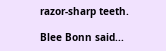razor-sharp teeth.

Blee Bonn said...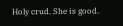Holy crud. She is good.